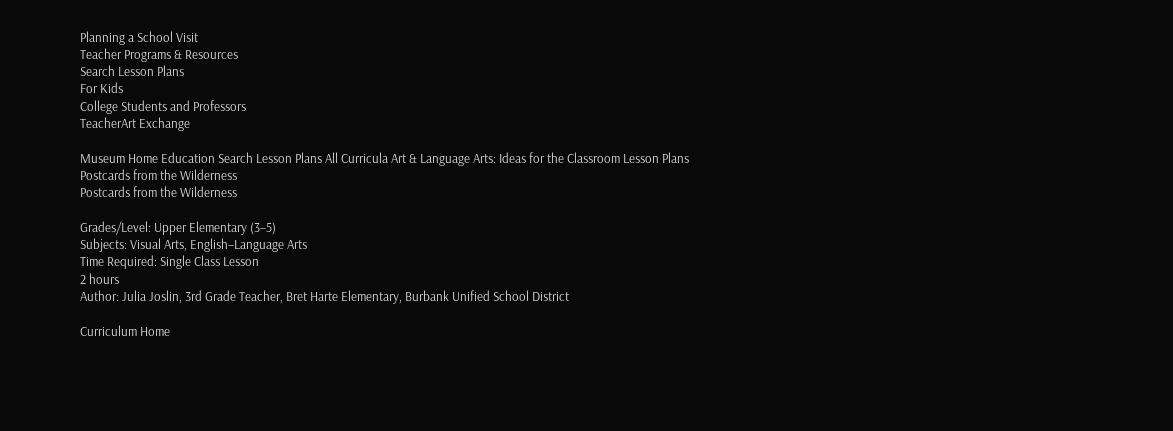Planning a School Visit
Teacher Programs & Resources
Search Lesson Plans
For Kids
College Students and Professors
TeacherArt Exchange

Museum Home Education Search Lesson Plans All Curricula Art & Language Arts: Ideas for the Classroom Lesson Plans Postcards from the Wilderness
Postcards from the Wilderness

Grades/Level: Upper Elementary (3–5)
Subjects: Visual Arts, English–Language Arts
Time Required: Single Class Lesson
2 hours
Author: Julia Joslin, 3rd Grade Teacher, Bret Harte Elementary, Burbank Unified School District

Curriculum Home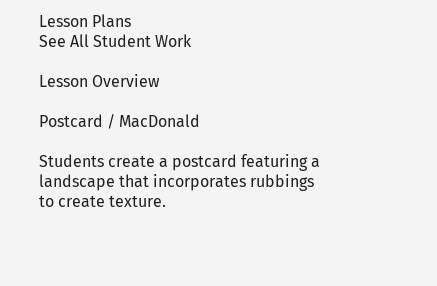Lesson Plans
See All Student Work

Lesson Overview

Postcard / MacDonald

Students create a postcard featuring a landscape that incorporates rubbings to create texture.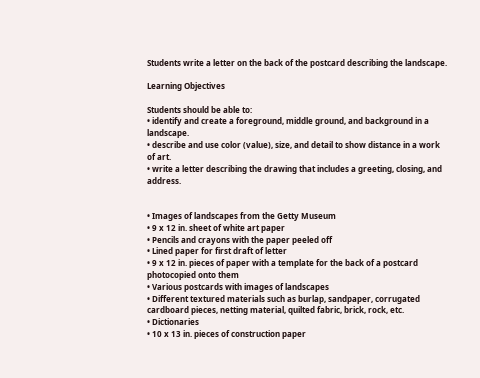Students write a letter on the back of the postcard describing the landscape.

Learning Objectives

Students should be able to:
• identify and create a foreground, middle ground, and background in a landscape.
• describe and use color (value), size, and detail to show distance in a work of art.
• write a letter describing the drawing that includes a greeting, closing, and address.


• Images of landscapes from the Getty Museum
• 9 x 12 in. sheet of white art paper
• Pencils and crayons with the paper peeled off
• Lined paper for first draft of letter
• 9 x 12 in. pieces of paper with a template for the back of a postcard photocopied onto them
• Various postcards with images of landscapes
• Different textured materials such as burlap, sandpaper, corrugated cardboard pieces, netting material, quilted fabric, brick, rock, etc.
• Dictionaries
• 10 x 13 in. pieces of construction paper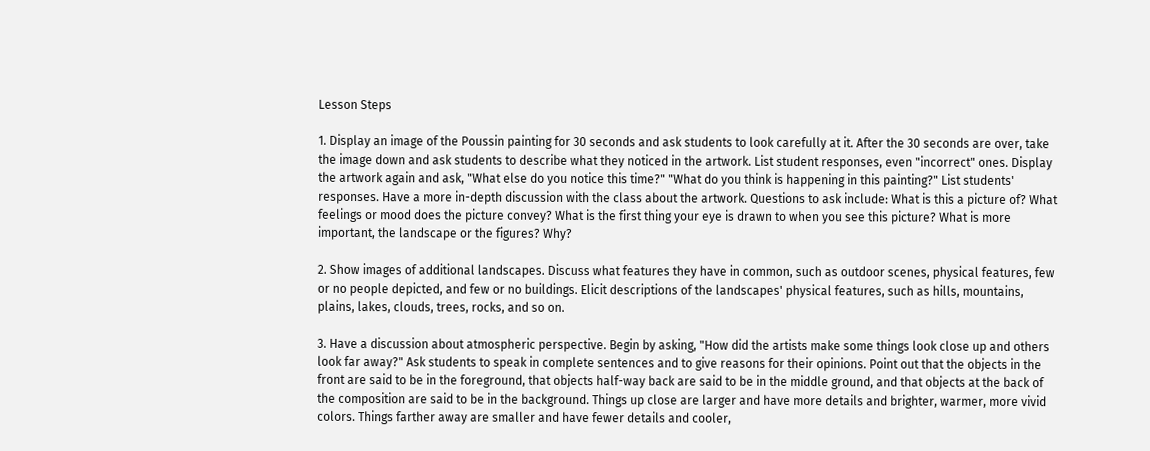Lesson Steps

1. Display an image of the Poussin painting for 30 seconds and ask students to look carefully at it. After the 30 seconds are over, take the image down and ask students to describe what they noticed in the artwork. List student responses, even "incorrect" ones. Display the artwork again and ask, "What else do you notice this time?" "What do you think is happening in this painting?" List students' responses. Have a more in-depth discussion with the class about the artwork. Questions to ask include: What is this a picture of? What feelings or mood does the picture convey? What is the first thing your eye is drawn to when you see this picture? What is more important, the landscape or the figures? Why?

2. Show images of additional landscapes. Discuss what features they have in common, such as outdoor scenes, physical features, few or no people depicted, and few or no buildings. Elicit descriptions of the landscapes' physical features, such as hills, mountains, plains, lakes, clouds, trees, rocks, and so on.

3. Have a discussion about atmospheric perspective. Begin by asking, "How did the artists make some things look close up and others look far away?" Ask students to speak in complete sentences and to give reasons for their opinions. Point out that the objects in the front are said to be in the foreground, that objects half-way back are said to be in the middle ground, and that objects at the back of the composition are said to be in the background. Things up close are larger and have more details and brighter, warmer, more vivid colors. Things farther away are smaller and have fewer details and cooler,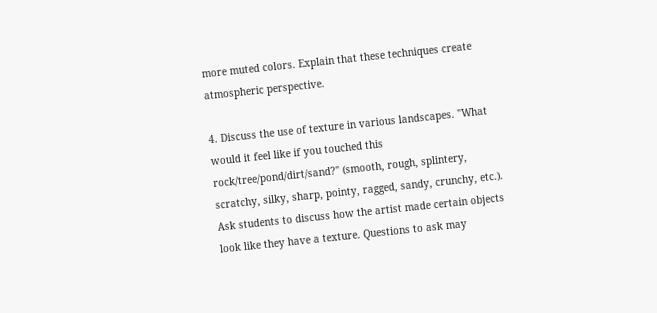more muted colors. Explain that these techniques create atmospheric perspective.

4. Discuss the use of texture in various landscapes. "What would it feel like if you touched this rock/tree/pond/dirt/sand?" (smooth, rough, splintery, scratchy, silky, sharp, pointy, ragged, sandy, crunchy, etc.). Ask students to discuss how the artist made certain objects look like they have a texture. Questions to ask may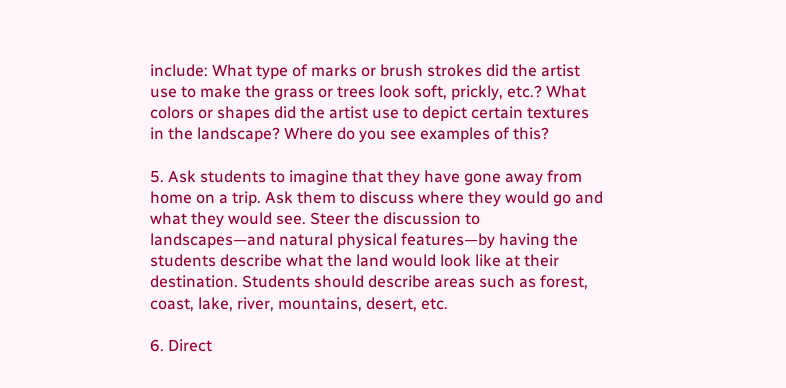include: What type of marks or brush strokes did the artist use to make the grass or trees look soft, prickly, etc.? What colors or shapes did the artist use to depict certain textures in the landscape? Where do you see examples of this?

5. Ask students to imagine that they have gone away from home on a trip. Ask them to discuss where they would go and what they would see. Steer the discussion to landscapes—and natural physical features—by having the students describe what the land would look like at their destination. Students should describe areas such as forest, coast, lake, river, mountains, desert, etc.

6. Direct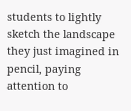students to lightly sketch the landscape they just imagined in pencil, paying attention to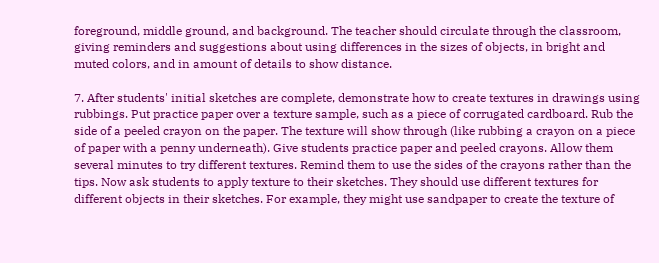foreground, middle ground, and background. The teacher should circulate through the classroom, giving reminders and suggestions about using differences in the sizes of objects, in bright and muted colors, and in amount of details to show distance.

7. After students' initial sketches are complete, demonstrate how to create textures in drawings using rubbings. Put practice paper over a texture sample, such as a piece of corrugated cardboard. Rub the side of a peeled crayon on the paper. The texture will show through (like rubbing a crayon on a piece of paper with a penny underneath). Give students practice paper and peeled crayons. Allow them several minutes to try different textures. Remind them to use the sides of the crayons rather than the tips. Now ask students to apply texture to their sketches. They should use different textures for different objects in their sketches. For example, they might use sandpaper to create the texture of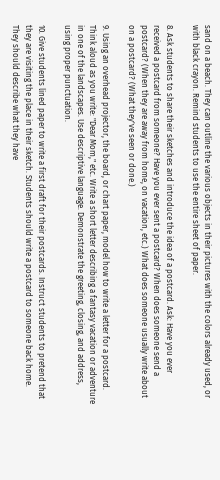sand on a beach. They can outline the various objects in their pictures with the colors already used, or with black crayon. Remind students to use the entire sheet of paper.

8. Ask students to share their sketches and introduce the idea of a postcard. Ask: Have you ever received a postcard from someone? Have you ever sent a postcard? When does someone send a postcard? (When they are away from home, on vacation, etc.) What does someone usually write about on a postcard? (What they've seen or done.)

9. Using an overhead projector, the board, or chart paper, model how to write a letter for a postcard. Think aloud as you write: "Dear Mom," etc. Write a short letter describing a fantasy vacation or adventure in one of the landscapes. Use descriptive language. Demonstrate the greeting, closing, and address, using proper punctuation.

10. Give students lined paper to write a first draft for their postcards. Instruct students to pretend that they are visiting the place in their sketch. Students should write a postcard to someone back home. They should describe what they have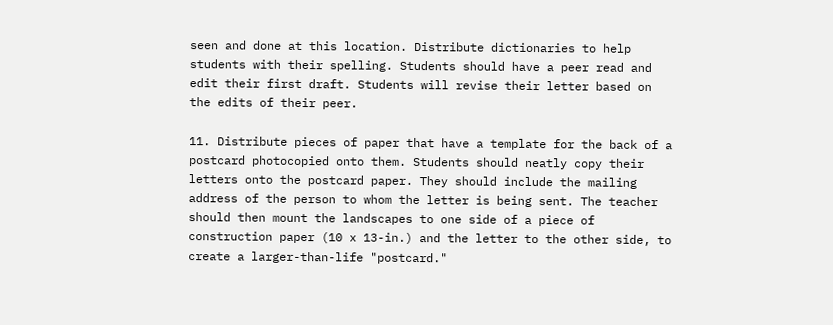seen and done at this location. Distribute dictionaries to help students with their spelling. Students should have a peer read and edit their first draft. Students will revise their letter based on the edits of their peer.

11. Distribute pieces of paper that have a template for the back of a postcard photocopied onto them. Students should neatly copy their letters onto the postcard paper. They should include the mailing address of the person to whom the letter is being sent. The teacher should then mount the landscapes to one side of a piece of construction paper (10 x 13-in.) and the letter to the other side, to create a larger-than-life "postcard."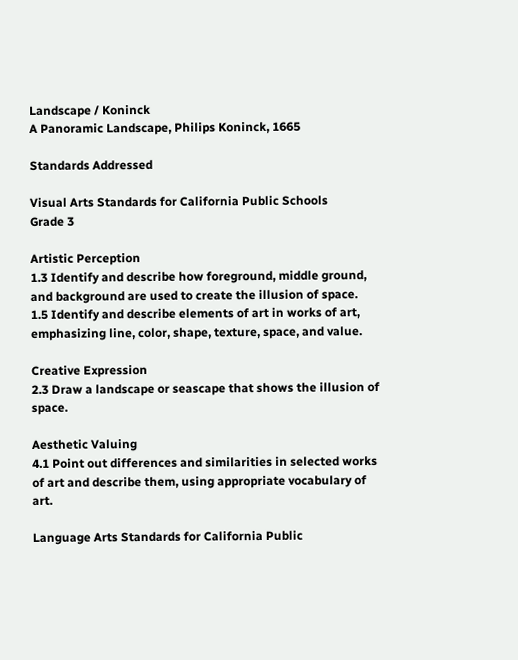Landscape / Koninck
A Panoramic Landscape, Philips Koninck, 1665

Standards Addressed

Visual Arts Standards for California Public Schools
Grade 3

Artistic Perception
1.3 Identify and describe how foreground, middle ground, and background are used to create the illusion of space.
1.5 Identify and describe elements of art in works of art, emphasizing line, color, shape, texture, space, and value.

Creative Expression
2.3 Draw a landscape or seascape that shows the illusion of space.

Aesthetic Valuing
4.1 Point out differences and similarities in selected works of art and describe them, using appropriate vocabulary of art.

Language Arts Standards for California Public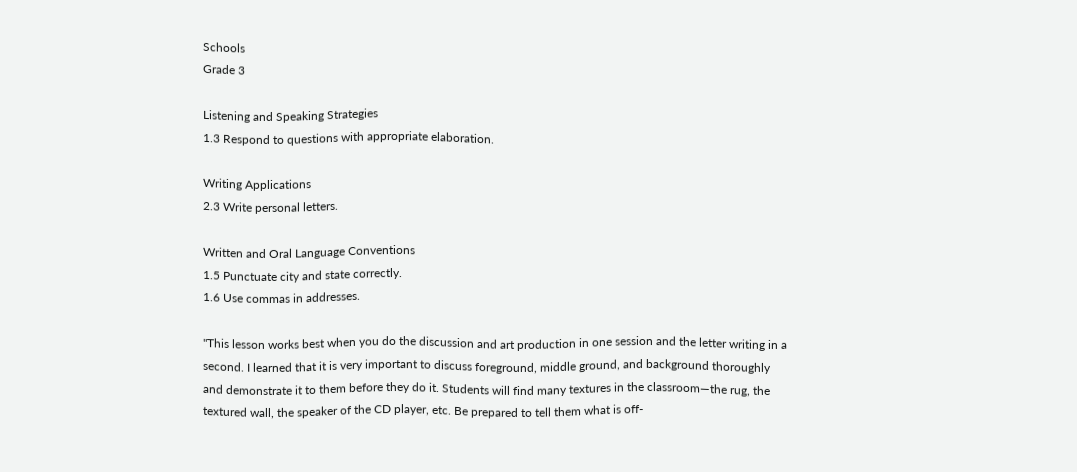Schools
Grade 3

Listening and Speaking Strategies
1.3 Respond to questions with appropriate elaboration.

Writing Applications
2.3 Write personal letters.

Written and Oral Language Conventions
1.5 Punctuate city and state correctly.
1.6 Use commas in addresses.

"This lesson works best when you do the discussion and art production in one session and the letter writing in a second. I learned that it is very important to discuss foreground, middle ground, and background thoroughly and demonstrate it to them before they do it. Students will find many textures in the classroom—the rug, the textured wall, the speaker of the CD player, etc. Be prepared to tell them what is off-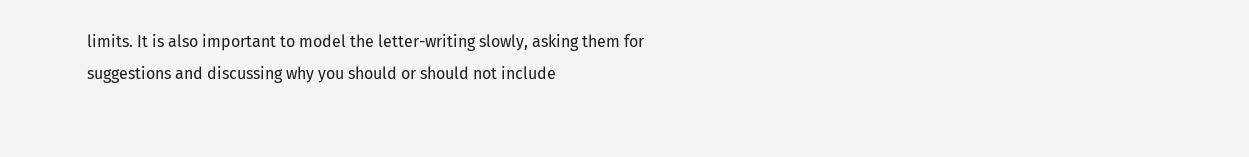limits. It is also important to model the letter-writing slowly, asking them for suggestions and discussing why you should or should not include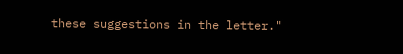these suggestions in the letter."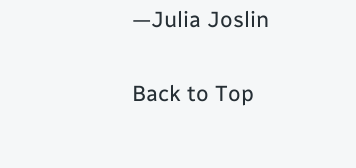—Julia Joslin

Back to Top